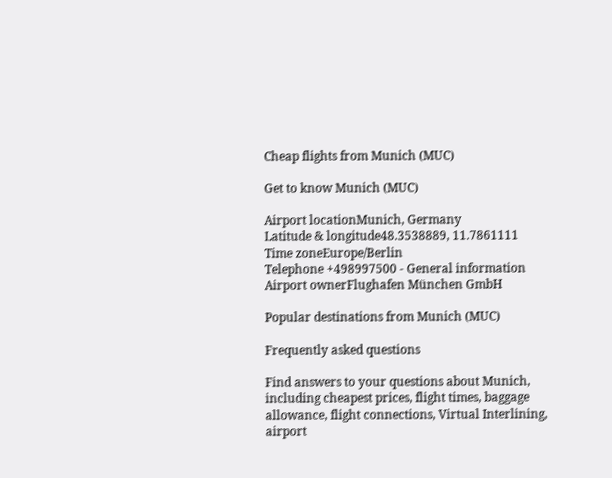Cheap flights from Munich (MUC)

Get to know Munich (MUC)

Airport locationMunich, Germany
Latitude & longitude48.3538889, 11.7861111
Time zoneEurope/Berlin
Telephone +498997500 - General information
Airport ownerFlughafen München GmbH

Popular destinations from Munich (MUC)

Frequently asked questions

Find answers to your questions about Munich, including cheapest prices, flight times, baggage allowance, flight connections, Virtual Interlining, airport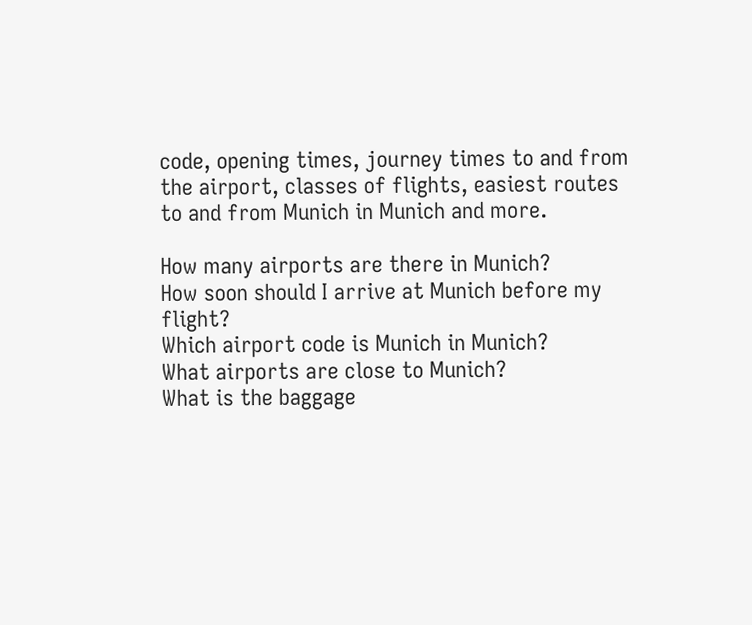code, opening times, journey times to and from the airport, classes of flights, easiest routes to and from Munich in Munich and more.

How many airports are there in Munich?
How soon should I arrive at Munich before my flight?
Which airport code is Munich in Munich?
What airports are close to Munich?
What is the baggage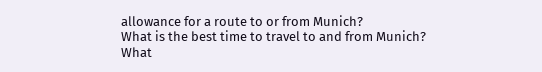allowance for a route to or from Munich?
What is the best time to travel to and from Munich?
What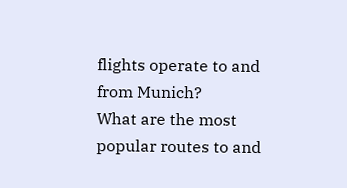flights operate to and from Munich?
What are the most popular routes to and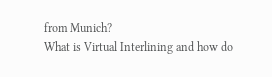from Munich?
What is Virtual Interlining and how do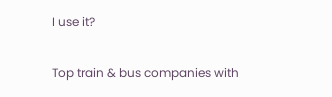I use it?

Top train & bus companies with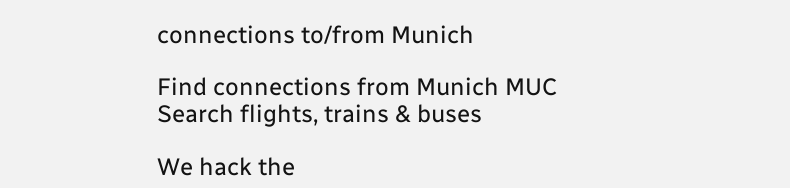connections to/from Munich

Find connections from Munich MUC
Search flights, trains & buses

We hack the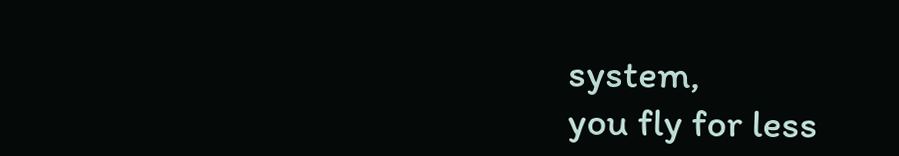system,
you fly for less